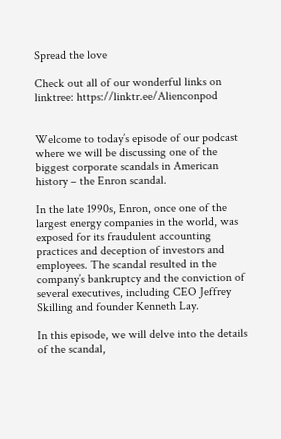Spread the love

Check out all of our wonderful links on linktree: https://linktr.ee/Alienconpod


Welcome to today’s episode of our podcast where we will be discussing one of the biggest corporate scandals in American history – the Enron scandal.

In the late 1990s, Enron, once one of the largest energy companies in the world, was exposed for its fraudulent accounting practices and deception of investors and employees. The scandal resulted in the company’s bankruptcy and the conviction of several executives, including CEO Jeffrey Skilling and founder Kenneth Lay.

In this episode, we will delve into the details of the scandal,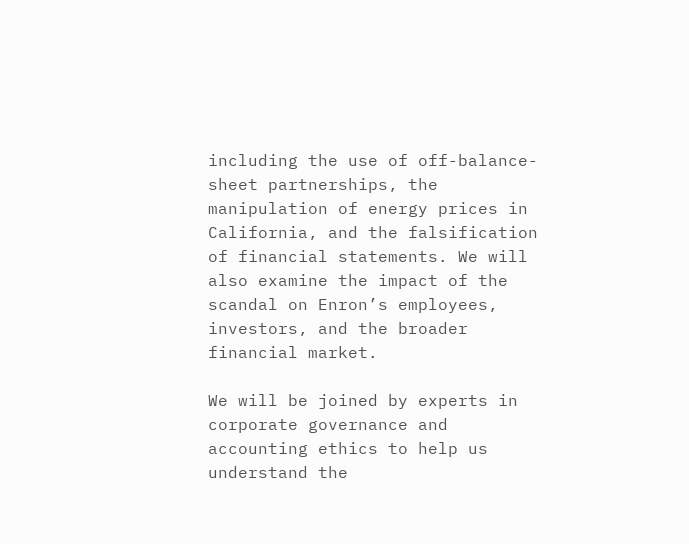including the use of off-balance-sheet partnerships, the manipulation of energy prices in California, and the falsification of financial statements. We will also examine the impact of the scandal on Enron’s employees, investors, and the broader financial market.

We will be joined by experts in corporate governance and accounting ethics to help us understand the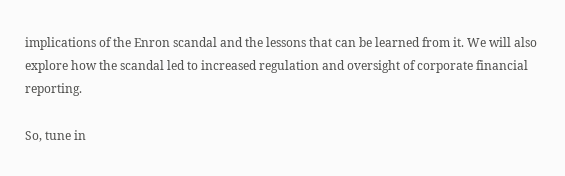implications of the Enron scandal and the lessons that can be learned from it. We will also explore how the scandal led to increased regulation and oversight of corporate financial reporting.

So, tune in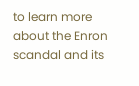to learn more about the Enron scandal and its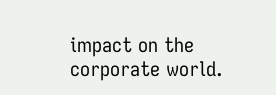impact on the corporate world.